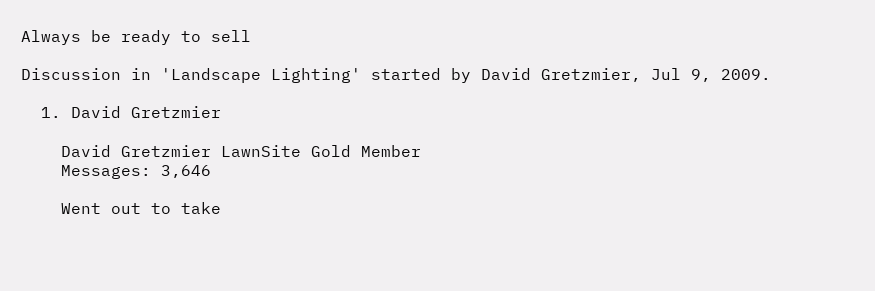Always be ready to sell

Discussion in 'Landscape Lighting' started by David Gretzmier, Jul 9, 2009.

  1. David Gretzmier

    David Gretzmier LawnSite Gold Member
    Messages: 3,646

    Went out to take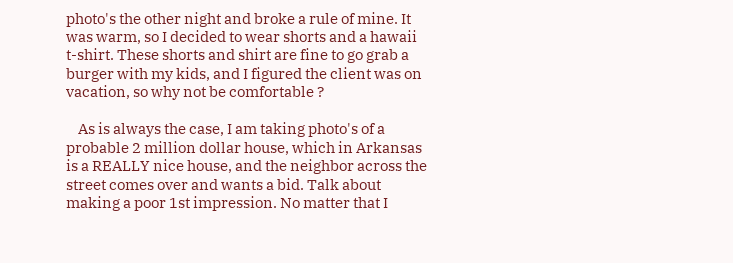photo's the other night and broke a rule of mine. It was warm, so I decided to wear shorts and a hawaii t-shirt. These shorts and shirt are fine to go grab a burger with my kids, and I figured the client was on vacation, so why not be comfortable ?

    As is always the case, I am taking photo's of a probable 2 million dollar house, which in Arkansas is a REALLY nice house, and the neighbor across the street comes over and wants a bid. Talk about making a poor 1st impression. No matter that I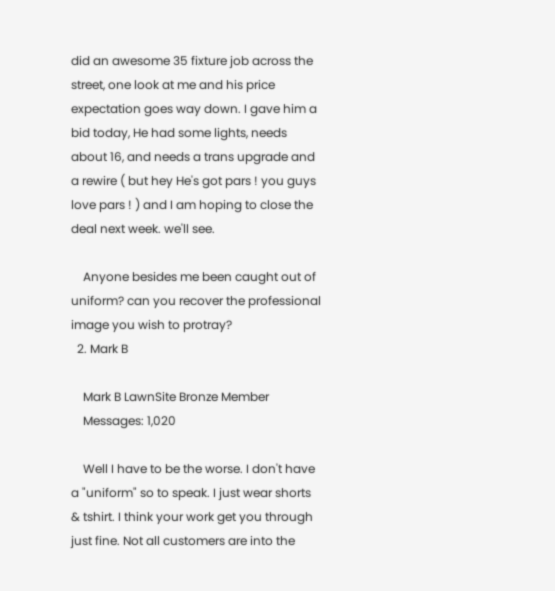did an awesome 35 fixture job across the street, one look at me and his price expectation goes way down. I gave him a bid today, He had some lights, needs about 16, and needs a trans upgrade and a rewire ( but hey He's got pars ! you guys love pars ! ) and I am hoping to close the deal next week. we'll see.

    Anyone besides me been caught out of uniform? can you recover the professional image you wish to protray?
  2. Mark B

    Mark B LawnSite Bronze Member
    Messages: 1,020

    Well I have to be the worse. I don't have a "uniform" so to speak. I just wear shorts & tshirt. I think your work get you through just fine. Not all customers are into the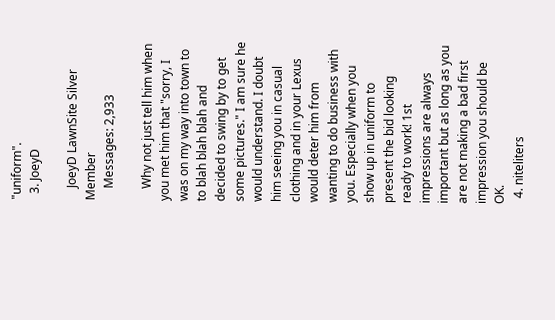"uniform".
  3. JoeyD

    JoeyD LawnSite Silver Member
    Messages: 2,933

    Why not just tell him when you met him that "sorry, I was on my way into town to to blah blah blah and decided to swing by to get some pictures." I am sure he would understand. I doubt him seeing you in casual clothing and in your Lexus would deter him from wanting to do business with you. Especially when you show up in uniform to present the bid looking ready to work! 1st impressions are always important but as long as you are not making a bad first impression you should be OK.
  4. niteliters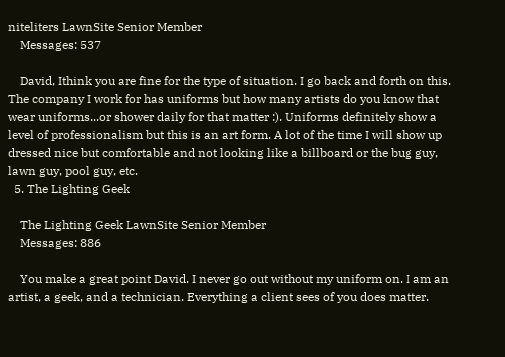niteliters LawnSite Senior Member
    Messages: 537

    David, Ithink you are fine for the type of situation. I go back and forth on this. The company I work for has uniforms but how many artists do you know that wear uniforms...or shower daily for that matter :). Uniforms definitely show a level of professionalism but this is an art form. A lot of the time I will show up dressed nice but comfortable and not looking like a billboard or the bug guy, lawn guy, pool guy, etc.
  5. The Lighting Geek

    The Lighting Geek LawnSite Senior Member
    Messages: 886

    You make a great point David. I never go out without my uniform on. I am an artist, a geek, and a technician. Everything a client sees of you does matter.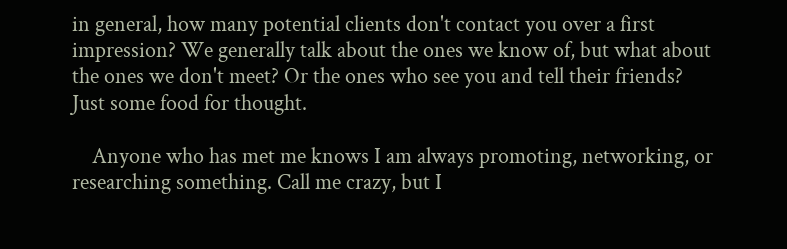in general, how many potential clients don't contact you over a first impression? We generally talk about the ones we know of, but what about the ones we don't meet? Or the ones who see you and tell their friends? Just some food for thought.

    Anyone who has met me knows I am always promoting, networking, or researching something. Call me crazy, but I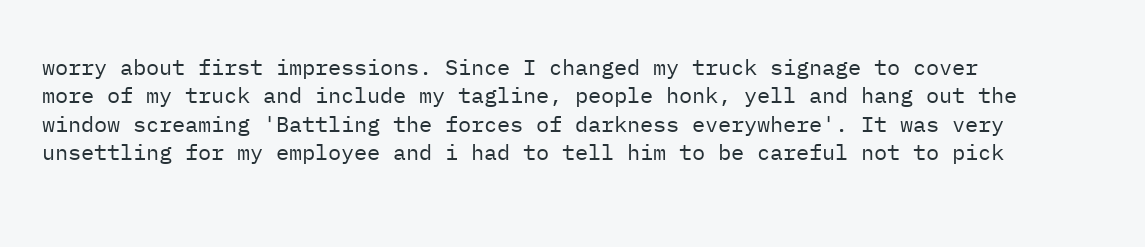worry about first impressions. Since I changed my truck signage to cover more of my truck and include my tagline, people honk, yell and hang out the window screaming 'Battling the forces of darkness everywhere'. It was very unsettling for my employee and i had to tell him to be careful not to pick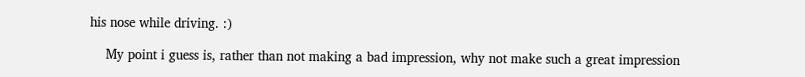his nose while driving. :)

    My point i guess is, rather than not making a bad impression, why not make such a great impression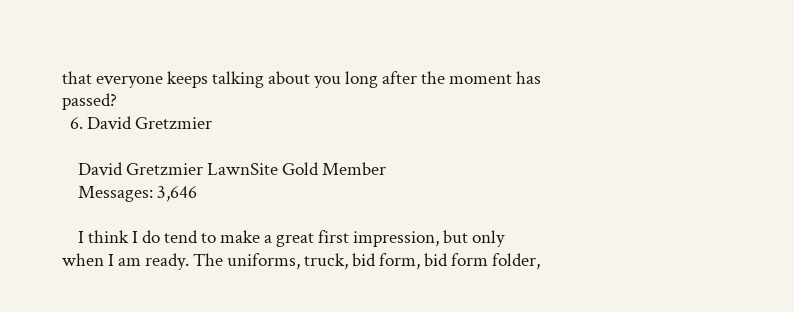that everyone keeps talking about you long after the moment has passed?
  6. David Gretzmier

    David Gretzmier LawnSite Gold Member
    Messages: 3,646

    I think I do tend to make a great first impression, but only when I am ready. The uniforms, truck, bid form, bid form folder,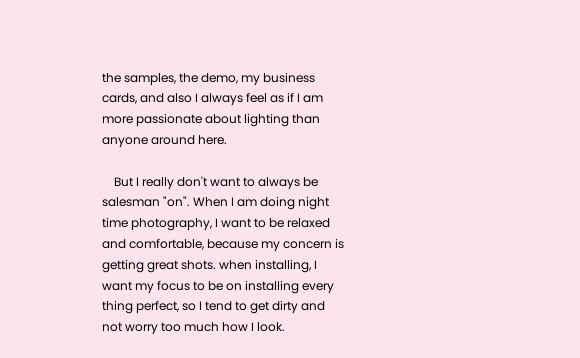the samples, the demo, my business cards, and also I always feel as if I am more passionate about lighting than anyone around here.

    But I really don't want to always be salesman "on". When I am doing night time photography, I want to be relaxed and comfortable, because my concern is getting great shots. when installing, I want my focus to be on installing every thing perfect, so I tend to get dirty and not worry too much how I look.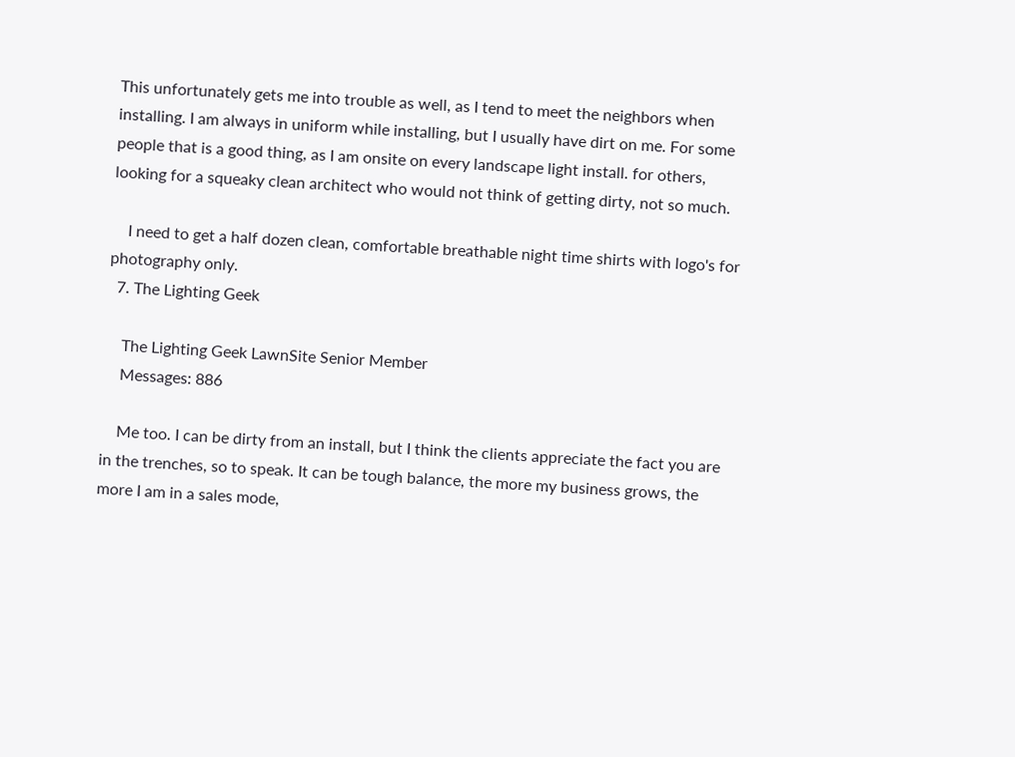This unfortunately gets me into trouble as well, as I tend to meet the neighbors when installing. I am always in uniform while installing, but I usually have dirt on me. For some people that is a good thing, as I am onsite on every landscape light install. for others, looking for a squeaky clean architect who would not think of getting dirty, not so much.

    I need to get a half dozen clean, comfortable breathable night time shirts with logo's for photography only.
  7. The Lighting Geek

    The Lighting Geek LawnSite Senior Member
    Messages: 886

    Me too. I can be dirty from an install, but I think the clients appreciate the fact you are in the trenches, so to speak. It can be tough balance, the more my business grows, the more I am in a sales mode,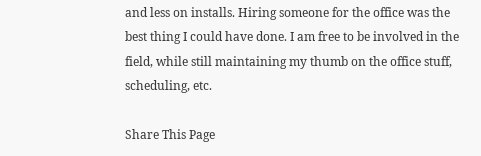and less on installs. Hiring someone for the office was the best thing I could have done. I am free to be involved in the field, while still maintaining my thumb on the office stuff, scheduling, etc.

Share This Page